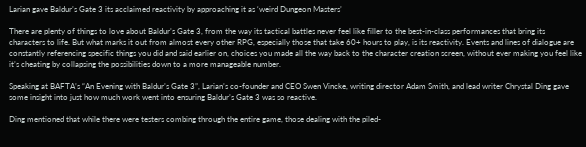Larian gave Baldur’s Gate 3 its acclaimed reactivity by approaching it as ‘weird Dungeon Masters’

There are plenty of things to love about Baldur’s Gate 3, from the way its tactical battles never feel like filler to the best-in-class performances that bring its characters to life. But what marks it out from almost every other RPG, especially those that take 60+ hours to play, is its reactivity. Events and lines of dialogue are constantly referencing specific things you did and said earlier on, choices you made all the way back to the character creation screen, without ever making you feel like it’s cheating by collapsing the possibilities down to a more manageable number.

Speaking at BAFTA’s “An Evening with Baldur’s Gate 3”, Larian’s co-founder and CEO Swen Vincke, writing director Adam Smith, and lead writer Chrystal Ding gave some insight into just how much work went into ensuring Baldur’s Gate 3 was so reactive.

Ding mentioned that while there were testers combing through the entire game, those dealing with the piled-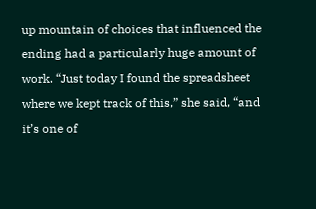up mountain of choices that influenced the ending had a particularly huge amount of work. “Just today I found the spreadsheet where we kept track of this,” she said, “and it’s one of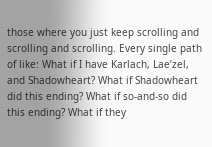those where you just keep scrolling and scrolling and scrolling. Every single path of like: What if I have Karlach, Lae’zel, and Shadowheart? What if Shadowheart did this ending? What if so-and-so did this ending? What if they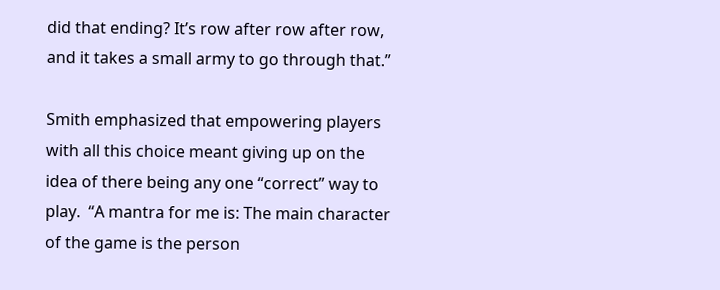did that ending? It’s row after row after row, and it takes a small army to go through that.”

Smith emphasized that empowering players with all this choice meant giving up on the idea of there being any one “correct” way to play.  “A mantra for me is: The main character of the game is the person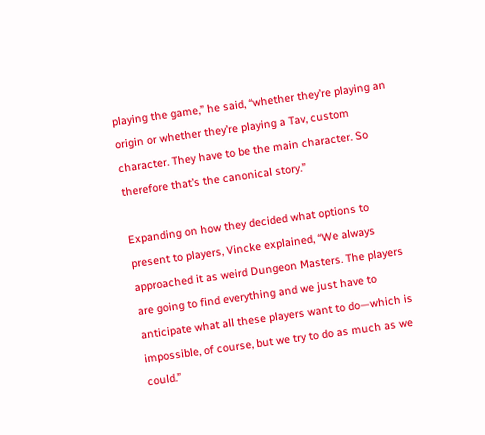playing the game,” he said, “whether they’re playing an origin or whether they’re playing a Tav, custom character. They have to be the main character. So therefore that’s the canonical story.”

Expanding on how they decided what options to present to players, Vincke explained, “We always approached it as weird Dungeon Masters. The players are going to find everything and we just have to anticipate what all these players want to do—which is impossible, of course, but we try to do as much as we could.”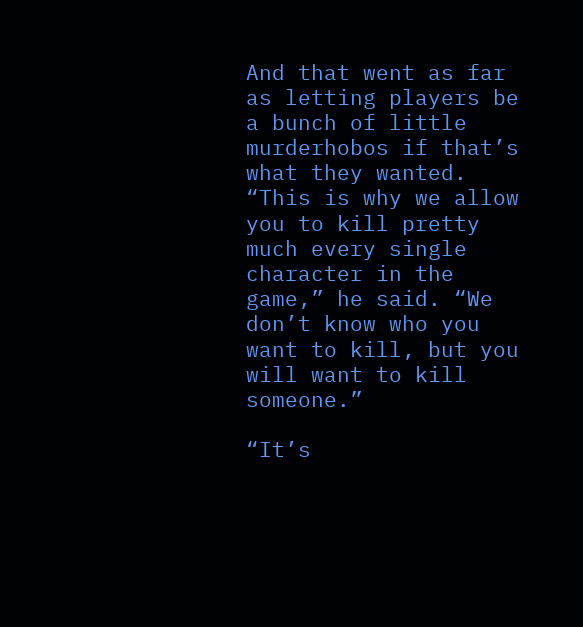And that went as far as letting players be a bunch of little murderhobos if that’s what they wanted. “This is why we allow you to kill pretty much every single character in the game,” he said. “We don’t know who you want to kill, but you will want to kill someone.”

“It’s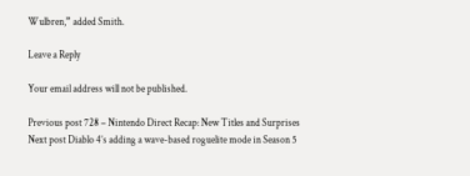Wulbren,” added Smith.

Leave a Reply

Your email address will not be published.

Previous post 728 – Nintendo Direct Recap: New Titles and Surprises
Next post Diablo 4’s adding a wave-based roguelite mode in Season 5